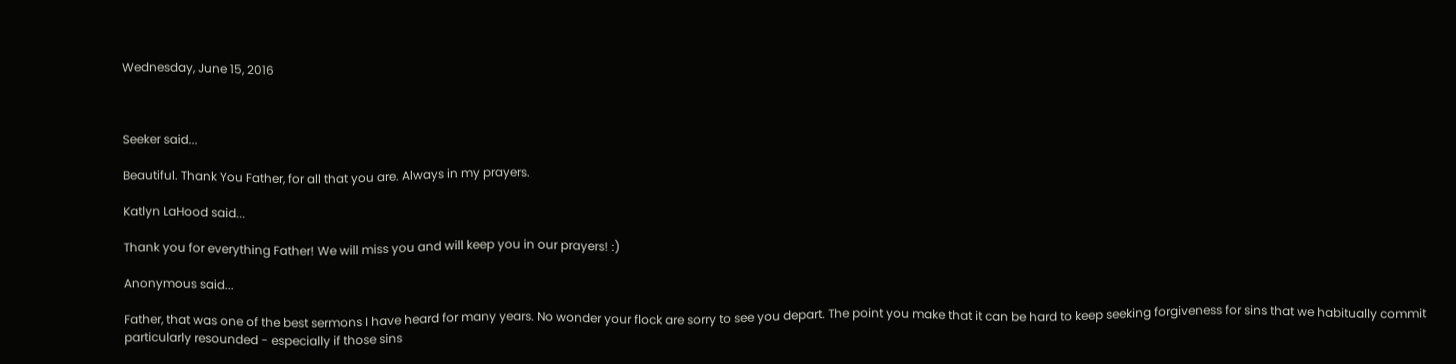Wednesday, June 15, 2016



Seeker said...

Beautiful. Thank You Father, for all that you are. Always in my prayers.

Katlyn LaHood said...

Thank you for everything Father! We will miss you and will keep you in our prayers! :)

Anonymous said...

Father, that was one of the best sermons I have heard for many years. No wonder your flock are sorry to see you depart. The point you make that it can be hard to keep seeking forgiveness for sins that we habitually commit particularly resounded - especially if those sins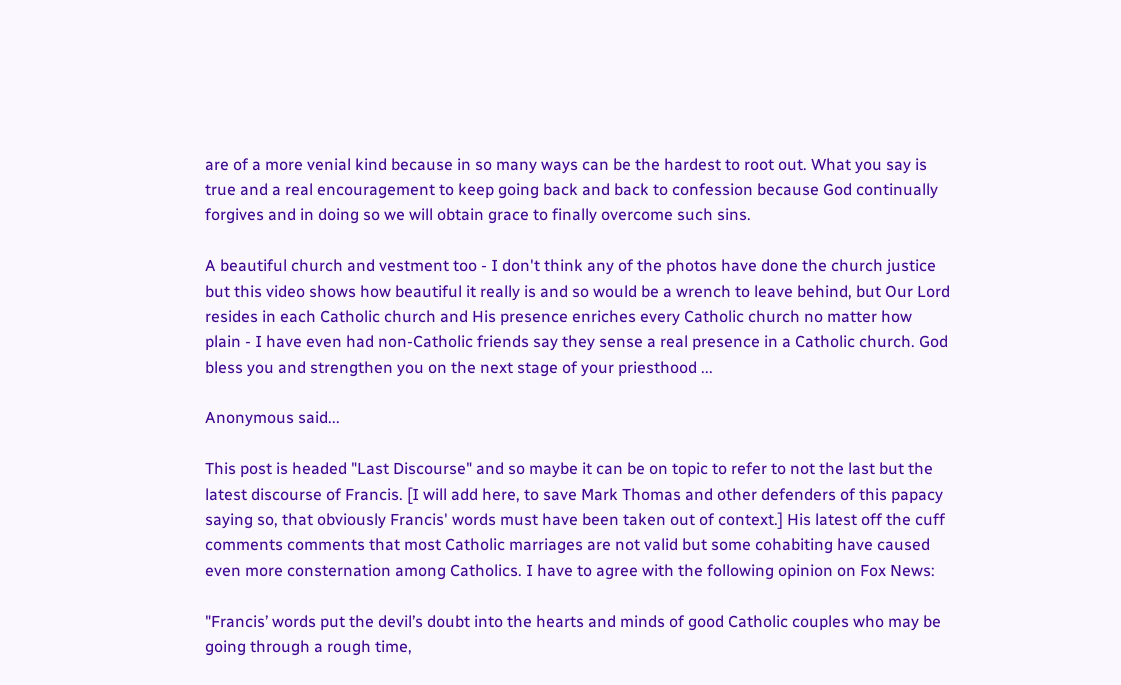are of a more venial kind because in so many ways can be the hardest to root out. What you say is true and a real encouragement to keep going back and back to confession because God continually forgives and in doing so we will obtain grace to finally overcome such sins.

A beautiful church and vestment too - I don't think any of the photos have done the church justice but this video shows how beautiful it really is and so would be a wrench to leave behind, but Our Lord resides in each Catholic church and His presence enriches every Catholic church no matter how plain - I have even had non-Catholic friends say they sense a real presence in a Catholic church. God bless you and strengthen you on the next stage of your priesthood ...

Anonymous said...

This post is headed "Last Discourse" and so maybe it can be on topic to refer to not the last but the latest discourse of Francis. [I will add here, to save Mark Thomas and other defenders of this papacy saying so, that obviously Francis' words must have been taken out of context.] His latest off the cuff comments comments that most Catholic marriages are not valid but some cohabiting have caused even more consternation among Catholics. I have to agree with the following opinion on Fox News:

"Francis’ words put the devil’s doubt into the hearts and minds of good Catholic couples who may be going through a rough time,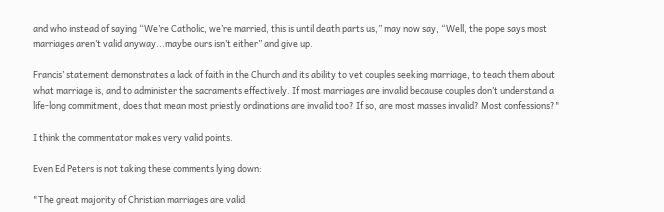and who instead of saying “We’re Catholic, we’re married, this is until death parts us,” may now say, “Well, the pope says most marriages aren’t valid anyway...maybe ours isn’t either” and give up.

Francis’ statement demonstrates a lack of faith in the Church and its ability to vet couples seeking marriage, to teach them about what marriage is, and to administer the sacraments effectively. If most marriages are invalid because couples don’t understand a life-long commitment, does that mean most priestly ordinations are invalid too? If so, are most masses invalid? Most confessions?"

I think the commentator makes very valid points.

Even Ed Peters is not taking these comments lying down:

"The great majority of Christian marriages are valid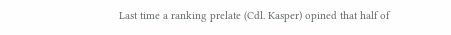Last time a ranking prelate (Cdl. Kasper) opined that half of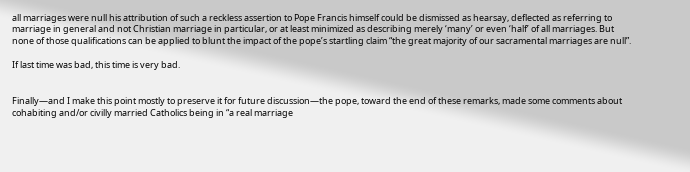all marriages were null his attribution of such a reckless assertion to Pope Francis himself could be dismissed as hearsay, deflected as referring to marriage in general and not Christian marriage in particular, or at least minimized as describing merely ‘many’ or even ‘half’ of all marriages. But none of those qualifications can be applied to blunt the impact of the pope’s startling claim “the great majority of our sacramental marriages are null”.

If last time was bad, this time is very bad.


Finally—and I make this point mostly to preserve it for future discussion—the pope, toward the end of these remarks, made some comments about cohabiting and/or civilly married Catholics being in “a real marriage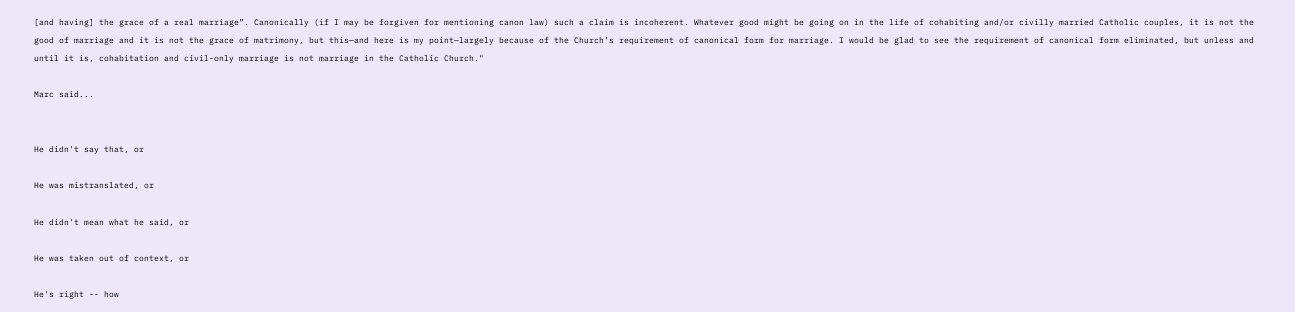[and having] the grace of a real marriage”. Canonically (if I may be forgiven for mentioning canon law) such a claim is incoherent. Whatever good might be going on in the life of cohabiting and/or civilly married Catholic couples, it is not the good of marriage and it is not the grace of matrimony, but this—and here is my point—largely because of the Church’s requirement of canonical form for marriage. I would be glad to see the requirement of canonical form eliminated, but unless and until it is, cohabitation and civil-only marriage is not marriage in the Catholic Church."

Marc said...


He didn't say that, or

He was mistranslated, or

He didn't mean what he said, or

He was taken out of context, or

He's right -- how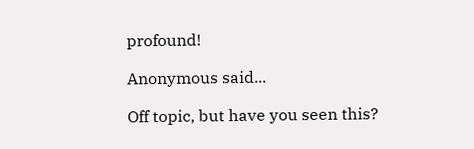profound!

Anonymous said...

Off topic, but have you seen this?